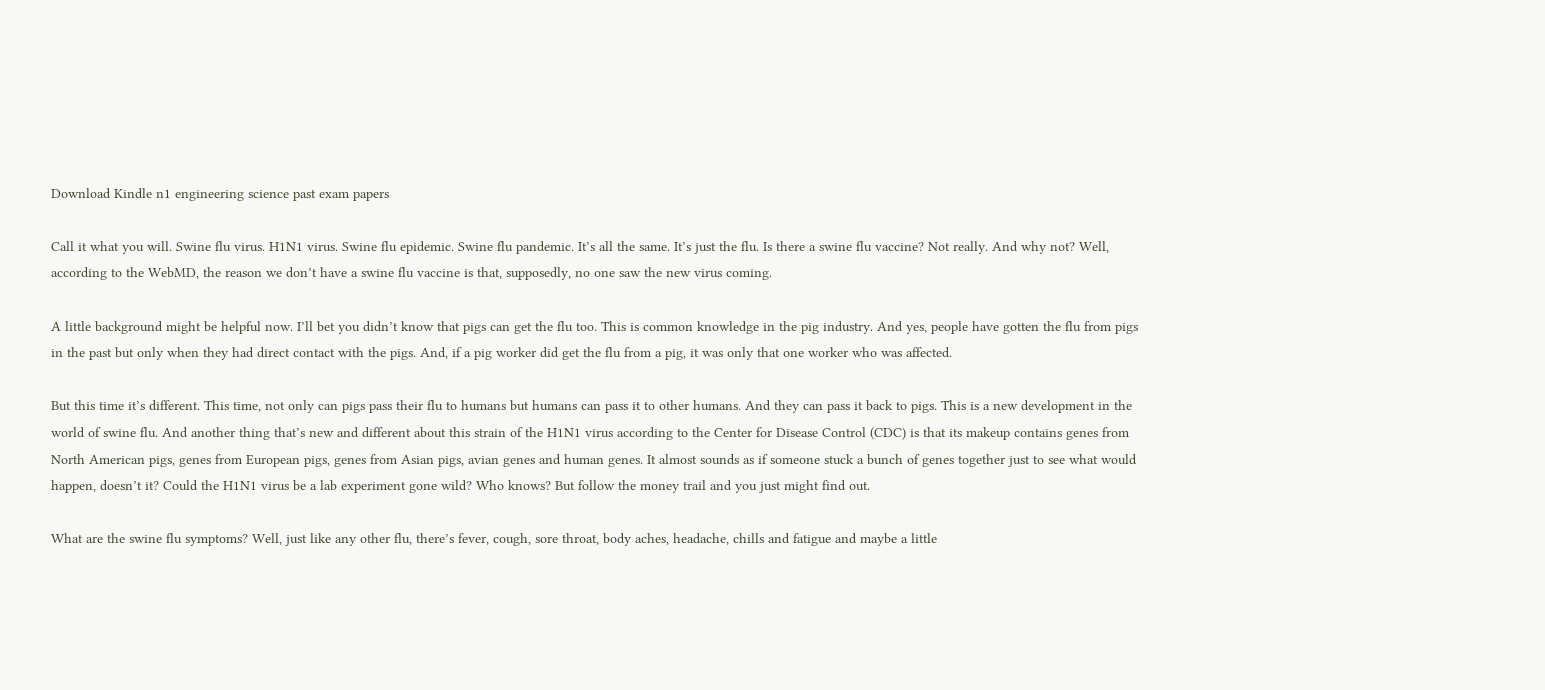Download Kindle n1 engineering science past exam papers

Call it what you will. Swine flu virus. H1N1 virus. Swine flu epidemic. Swine flu pandemic. It’s all the same. It’s just the flu. Is there a swine flu vaccine? Not really. And why not? Well, according to the WebMD, the reason we don’t have a swine flu vaccine is that, supposedly, no one saw the new virus coming.

A little background might be helpful now. I’ll bet you didn’t know that pigs can get the flu too. This is common knowledge in the pig industry. And yes, people have gotten the flu from pigs in the past but only when they had direct contact with the pigs. And, if a pig worker did get the flu from a pig, it was only that one worker who was affected.

But this time it’s different. This time, not only can pigs pass their flu to humans but humans can pass it to other humans. And they can pass it back to pigs. This is a new development in the world of swine flu. And another thing that’s new and different about this strain of the H1N1 virus according to the Center for Disease Control (CDC) is that its makeup contains genes from North American pigs, genes from European pigs, genes from Asian pigs, avian genes and human genes. It almost sounds as if someone stuck a bunch of genes together just to see what would happen, doesn’t it? Could the H1N1 virus be a lab experiment gone wild? Who knows? But follow the money trail and you just might find out.

What are the swine flu symptoms? Well, just like any other flu, there’s fever, cough, sore throat, body aches, headache, chills and fatigue and maybe a little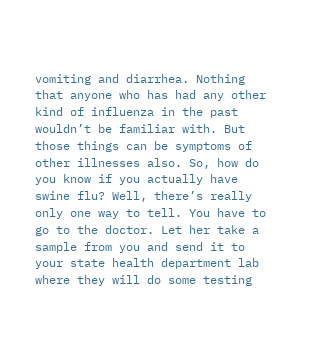vomiting and diarrhea. Nothing that anyone who has had any other kind of influenza in the past wouldn’t be familiar with. But those things can be symptoms of other illnesses also. So, how do you know if you actually have swine flu? Well, there’s really only one way to tell. You have to go to the doctor. Let her take a sample from you and send it to your state health department lab where they will do some testing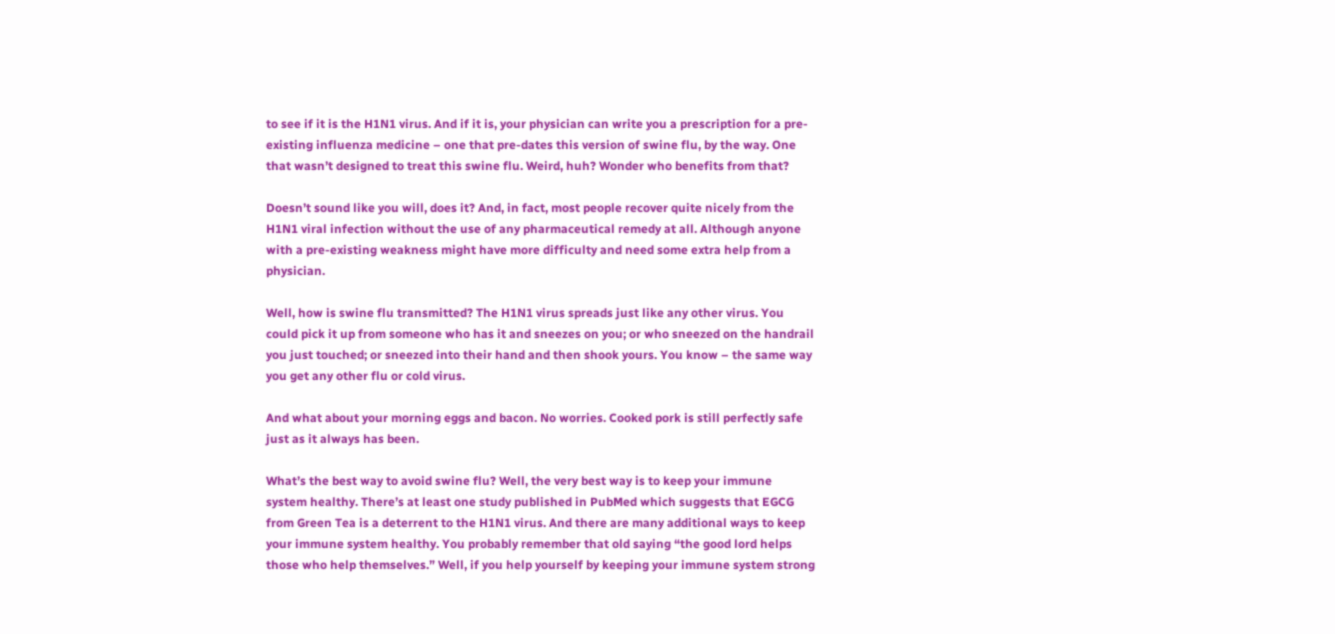to see if it is the H1N1 virus. And if it is, your physician can write you a prescription for a pre-existing influenza medicine – one that pre-dates this version of swine flu, by the way. One that wasn’t designed to treat this swine flu. Weird, huh? Wonder who benefits from that?

Doesn’t sound like you will, does it? And, in fact, most people recover quite nicely from the H1N1 viral infection without the use of any pharmaceutical remedy at all. Although anyone with a pre-existing weakness might have more difficulty and need some extra help from a physician.

Well, how is swine flu transmitted? The H1N1 virus spreads just like any other virus. You could pick it up from someone who has it and sneezes on you; or who sneezed on the handrail you just touched; or sneezed into their hand and then shook yours. You know – the same way you get any other flu or cold virus.

And what about your morning eggs and bacon. No worries. Cooked pork is still perfectly safe just as it always has been.

What’s the best way to avoid swine flu? Well, the very best way is to keep your immune system healthy. There’s at least one study published in PubMed which suggests that EGCG from Green Tea is a deterrent to the H1N1 virus. And there are many additional ways to keep your immune system healthy. You probably remember that old saying “the good lord helps those who help themselves.” Well, if you help yourself by keeping your immune system strong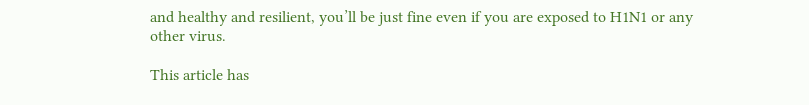and healthy and resilient, you’ll be just fine even if you are exposed to H1N1 or any other virus.

This article has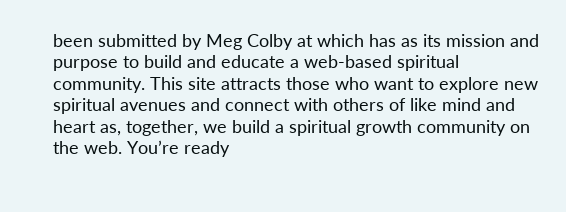been submitted by Meg Colby at which has as its mission and purpose to build and educate a web-based spiritual community. This site attracts those who want to explore new spiritual avenues and connect with others of like mind and heart as, together, we build a spiritual growth community on the web. You’re ready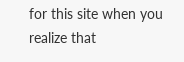for this site when you realize that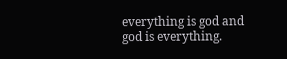everything is god and god is everything.